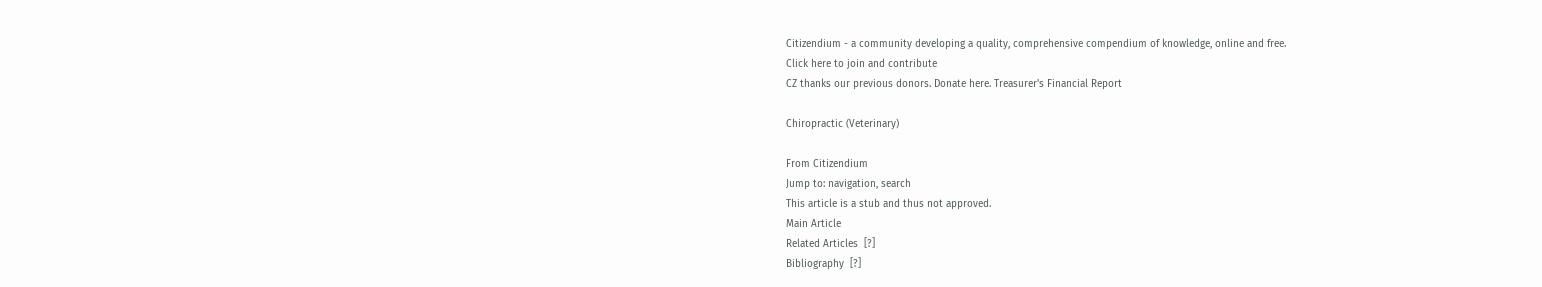Citizendium - a community developing a quality, comprehensive compendium of knowledge, online and free.
Click here to join and contribute
CZ thanks our previous donors. Donate here. Treasurer's Financial Report

Chiropractic (Veterinary)

From Citizendium
Jump to: navigation, search
This article is a stub and thus not approved.
Main Article
Related Articles  [?]
Bibliography  [?]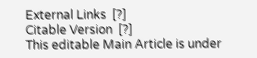External Links  [?]
Citable Version  [?]
This editable Main Article is under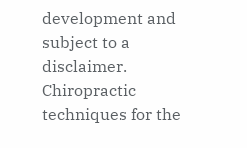development and subject to a disclaimer.
Chiropractic techniques for the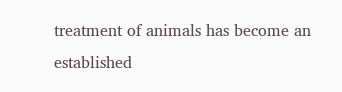treatment of animals has become an established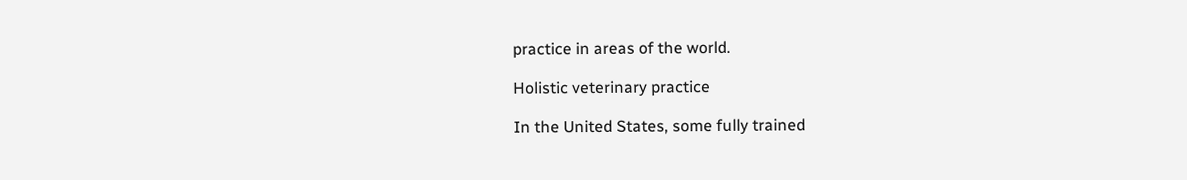practice in areas of the world.

Holistic veterinary practice

In the United States, some fully trained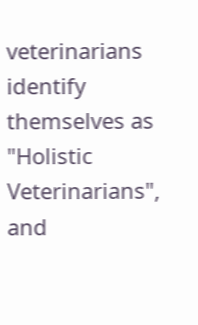veterinarians identify themselves as "Holistic Veterinarians", and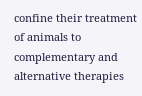confine their treatment of animals to complementary and alternative therapies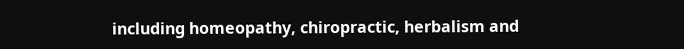including homeopathy, chiropractic, herbalism and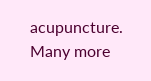acupuncture. Many more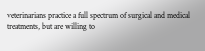veterinarians practice a full spectrum of surgical and medical treatments, but are willing to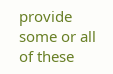provide some or all of these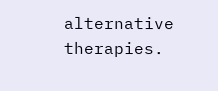alternative therapies.